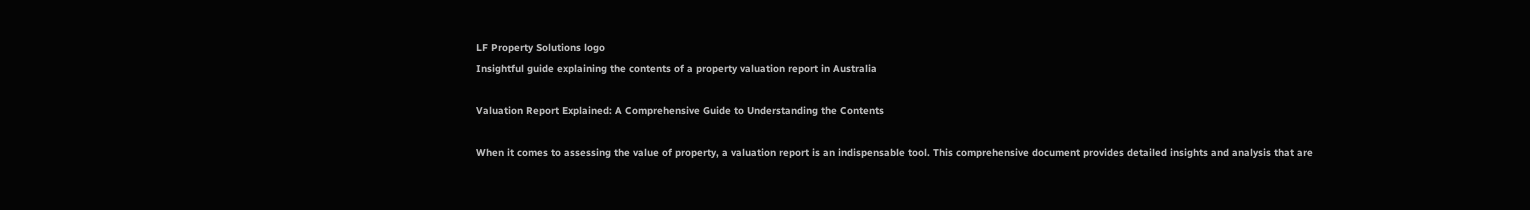LF Property Solutions logo
Insightful guide explaining the contents of a property valuation report in Australia

Valuation Report Explained: A Comprehensive Guide to Understanding the Contents

When it comes to assessing the value of property, a valuation report is an indispensable tool. This comprehensive document provides detailed insights and analysis that are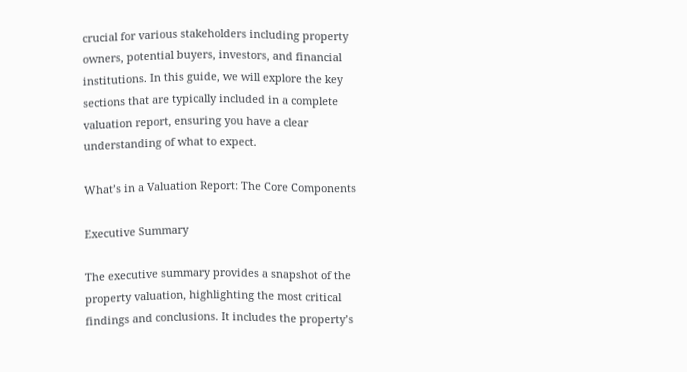crucial for various stakeholders including property owners, potential buyers, investors, and financial institutions. In this guide, we will explore the key sections that are typically included in a complete valuation report, ensuring you have a clear understanding of what to expect.

What’s in a Valuation Report: The Core Components

Executive Summary

The executive summary provides a snapshot of the property valuation, highlighting the most critical findings and conclusions. It includes the property’s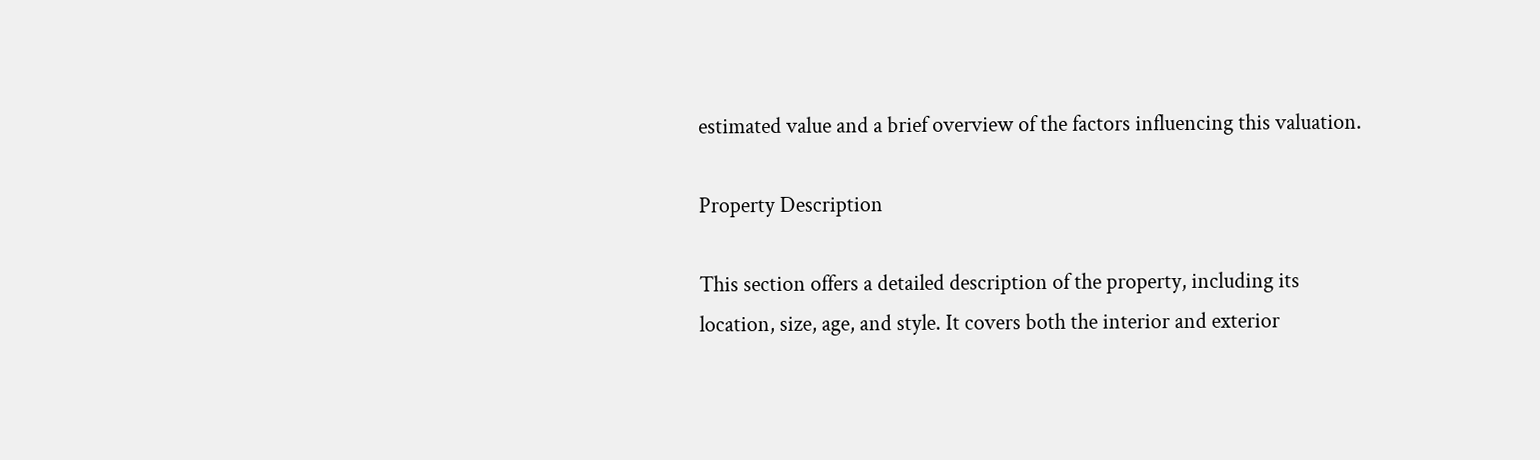estimated value and a brief overview of the factors influencing this valuation.

Property Description

This section offers a detailed description of the property, including its location, size, age, and style. It covers both the interior and exterior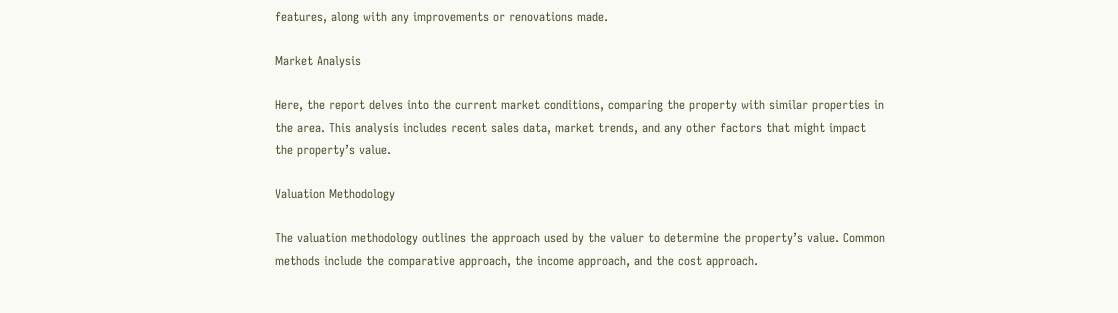features, along with any improvements or renovations made.

Market Analysis

Here, the report delves into the current market conditions, comparing the property with similar properties in the area. This analysis includes recent sales data, market trends, and any other factors that might impact the property’s value.

Valuation Methodology

The valuation methodology outlines the approach used by the valuer to determine the property’s value. Common methods include the comparative approach, the income approach, and the cost approach.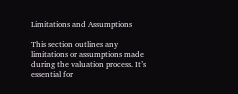Limitations and Assumptions

This section outlines any limitations or assumptions made during the valuation process. It’s essential for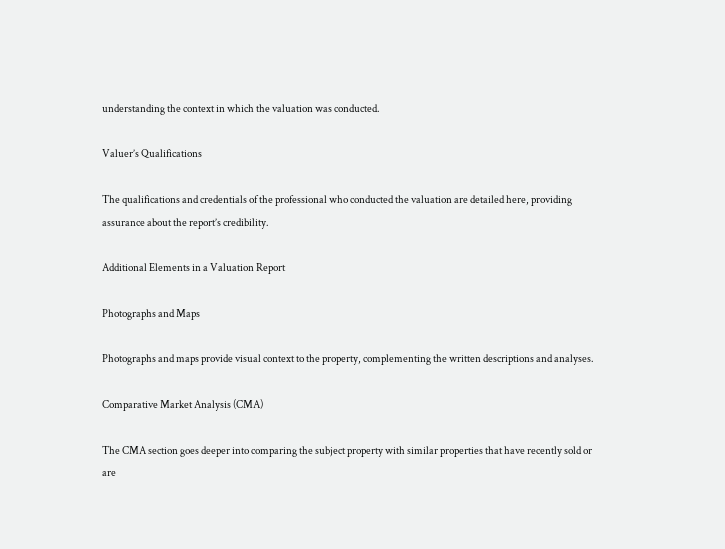understanding the context in which the valuation was conducted.

Valuer’s Qualifications

The qualifications and credentials of the professional who conducted the valuation are detailed here, providing assurance about the report’s credibility.

Additional Elements in a Valuation Report

Photographs and Maps

Photographs and maps provide visual context to the property, complementing the written descriptions and analyses.

Comparative Market Analysis (CMA)

The CMA section goes deeper into comparing the subject property with similar properties that have recently sold or are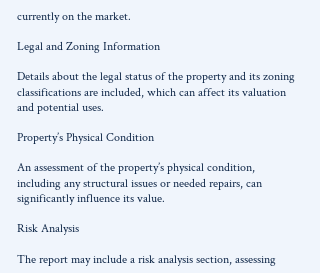currently on the market.

Legal and Zoning Information

Details about the legal status of the property and its zoning classifications are included, which can affect its valuation and potential uses.

Property’s Physical Condition

An assessment of the property’s physical condition, including any structural issues or needed repairs, can significantly influence its value.

Risk Analysis

The report may include a risk analysis section, assessing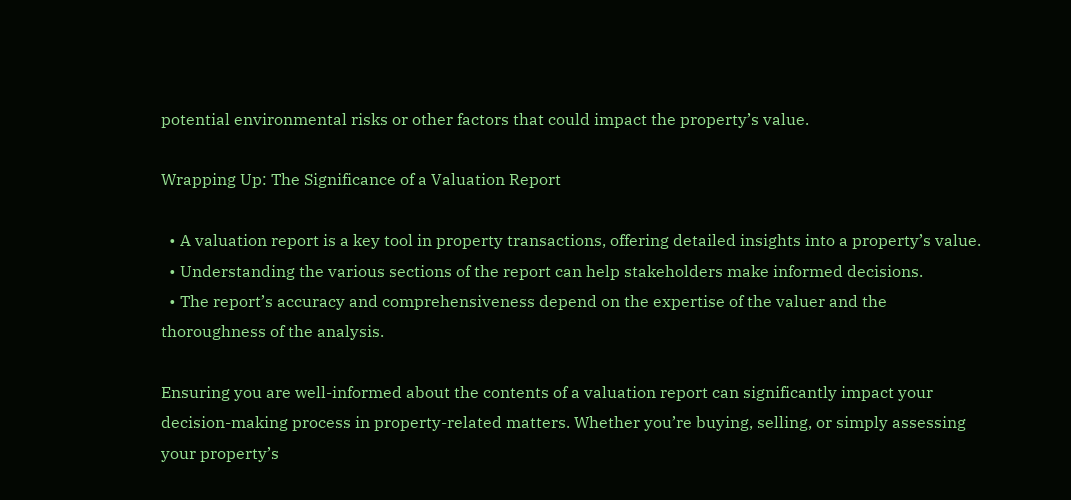potential environmental risks or other factors that could impact the property’s value.

Wrapping Up: The Significance of a Valuation Report

  • A valuation report is a key tool in property transactions, offering detailed insights into a property’s value.
  • Understanding the various sections of the report can help stakeholders make informed decisions.
  • The report’s accuracy and comprehensiveness depend on the expertise of the valuer and the thoroughness of the analysis.

Ensuring you are well-informed about the contents of a valuation report can significantly impact your decision-making process in property-related matters. Whether you’re buying, selling, or simply assessing your property’s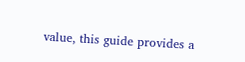value, this guide provides a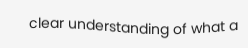clear understanding of what a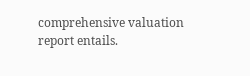comprehensive valuation report entails.